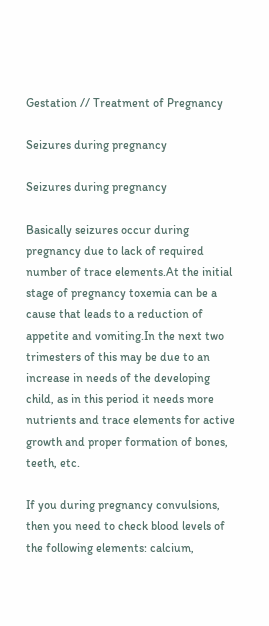Gestation // Treatment of Pregnancy

Seizures during pregnancy

Seizures during pregnancy

Basically seizures occur during pregnancy due to lack of required number of trace elements.At the initial stage of pregnancy toxemia can be a cause that leads to a reduction of appetite and vomiting.In the next two trimesters of this may be due to an increase in needs of the developing child, as in this period it needs more nutrients and trace elements for active growth and proper formation of bones, teeth, etc.

If you during pregnancy convulsions, then you need to check blood levels of the following elements: calcium,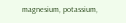magnesium, potassium,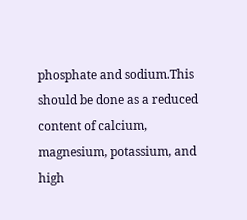phosphate and sodium.This should be done as a reduced content of calcium, magnesium, potassium, and high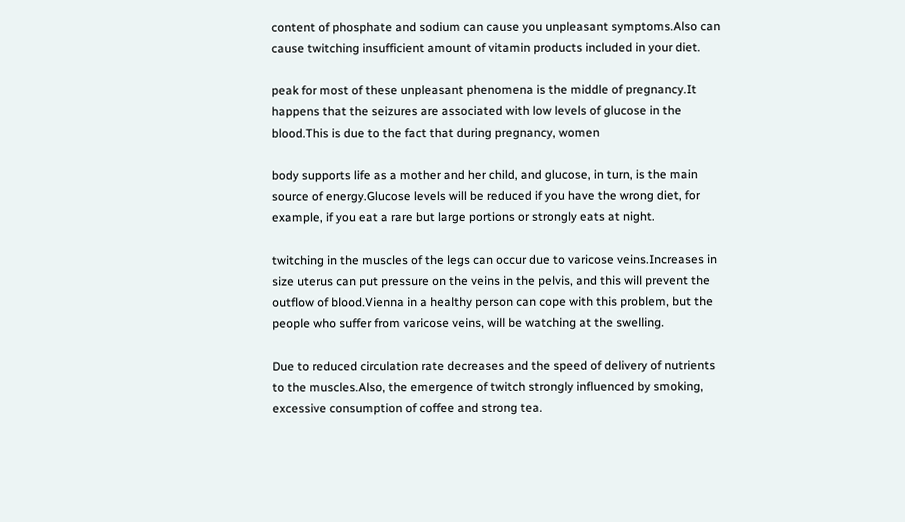content of phosphate and sodium can cause you unpleasant symptoms.Also can cause twitching insufficient amount of vitamin products included in your diet.

peak for most of these unpleasant phenomena is the middle of pregnancy.It happens that the seizures are associated with low levels of glucose in the blood.This is due to the fact that during pregnancy, women

body supports life as a mother and her child, and glucose, in turn, is the main source of energy.Glucose levels will be reduced if you have the wrong diet, for example, if you eat a rare but large portions or strongly eats at night.

twitching in the muscles of the legs can occur due to varicose veins.Increases in size uterus can put pressure on the veins in the pelvis, and this will prevent the outflow of blood.Vienna in a healthy person can cope with this problem, but the people who suffer from varicose veins, will be watching at the swelling.

Due to reduced circulation rate decreases and the speed of delivery of nutrients to the muscles.Also, the emergence of twitch strongly influenced by smoking, excessive consumption of coffee and strong tea.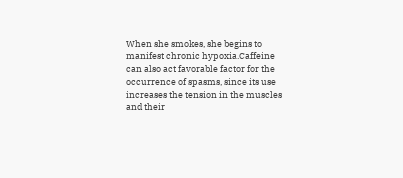When she smokes, she begins to manifest chronic hypoxia.Caffeine can also act favorable factor for the occurrence of spasms, since its use increases the tension in the muscles and their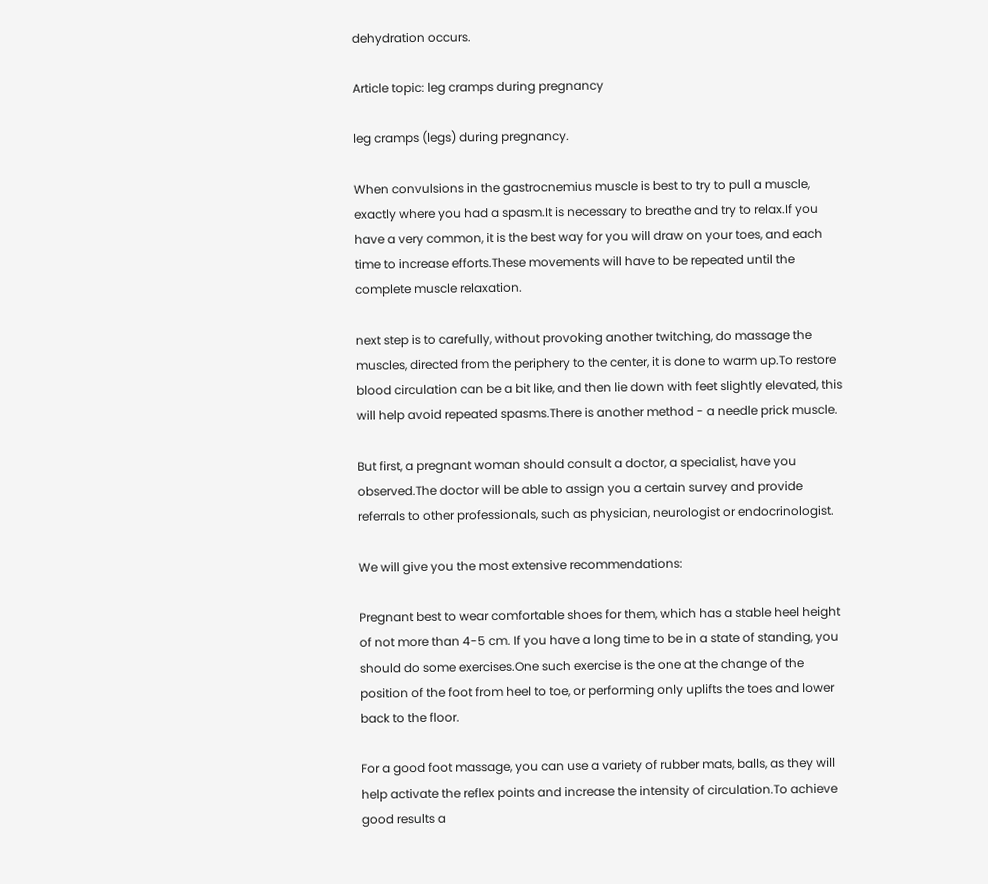dehydration occurs.

Article topic: leg cramps during pregnancy

leg cramps (legs) during pregnancy.

When convulsions in the gastrocnemius muscle is best to try to pull a muscle, exactly where you had a spasm.It is necessary to breathe and try to relax.If you have a very common, it is the best way for you will draw on your toes, and each time to increase efforts.These movements will have to be repeated until the complete muscle relaxation.

next step is to carefully, without provoking another twitching, do massage the muscles, directed from the periphery to the center, it is done to warm up.To restore blood circulation can be a bit like, and then lie down with feet slightly elevated, this will help avoid repeated spasms.There is another method - a needle prick muscle.

But first, a pregnant woman should consult a doctor, a specialist, have you observed.The doctor will be able to assign you a certain survey and provide referrals to other professionals, such as physician, neurologist or endocrinologist.

We will give you the most extensive recommendations:

Pregnant best to wear comfortable shoes for them, which has a stable heel height of not more than 4-5 cm. If you have a long time to be in a state of standing, you should do some exercises.One such exercise is the one at the change of the position of the foot from heel to toe, or performing only uplifts the toes and lower back to the floor.

For a good foot massage, you can use a variety of rubber mats, balls, as they will help activate the reflex points and increase the intensity of circulation.To achieve good results a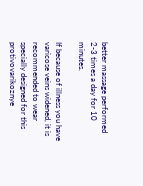better massage performed 2-3 times a day for 10 minutes.

If because of illness you have varicose veins widened, it is recommended to wear specially designed for this protivovarikoznye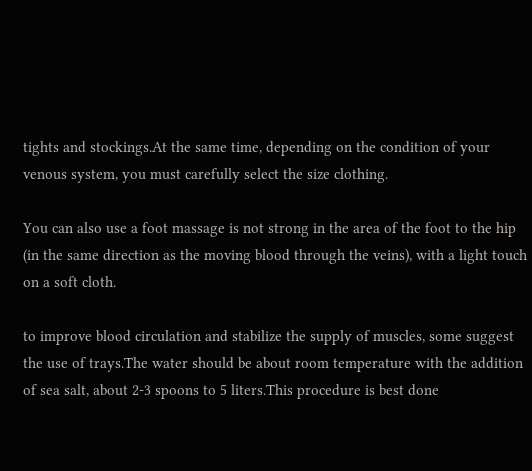tights and stockings.At the same time, depending on the condition of your venous system, you must carefully select the size clothing.

You can also use a foot massage is not strong in the area of the foot to the hip (in the same direction as the moving blood through the veins), with a light touch on a soft cloth.

to improve blood circulation and stabilize the supply of muscles, some suggest the use of trays.The water should be about room temperature with the addition of sea salt, about 2-3 spoons to 5 liters.This procedure is best done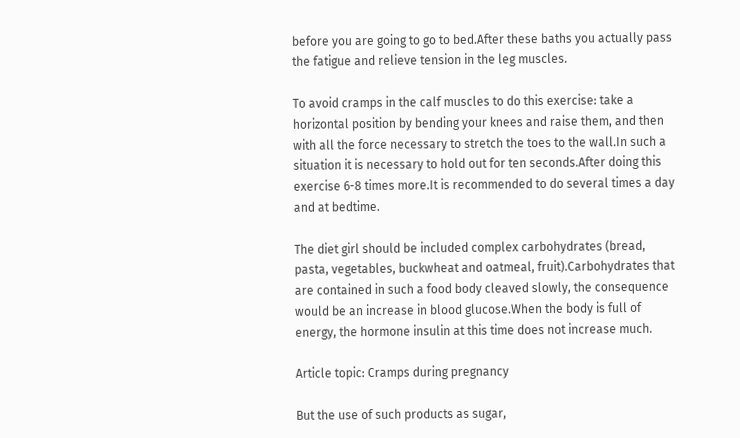before you are going to go to bed.After these baths you actually pass the fatigue and relieve tension in the leg muscles.

To avoid cramps in the calf muscles to do this exercise: take a horizontal position by bending your knees and raise them, and then with all the force necessary to stretch the toes to the wall.In such a situation it is necessary to hold out for ten seconds.After doing this exercise 6-8 times more.It is recommended to do several times a day and at bedtime.

The diet girl should be included complex carbohydrates (bread, pasta, vegetables, buckwheat and oatmeal, fruit).Carbohydrates that are contained in such a food body cleaved slowly, the consequence would be an increase in blood glucose.When the body is full of energy, the hormone insulin at this time does not increase much.

Article topic: Cramps during pregnancy

But the use of such products as sugar,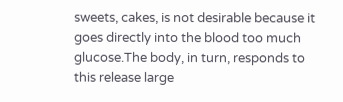sweets, cakes, is not desirable because it goes directly into the blood too much glucose.The body, in turn, responds to this release large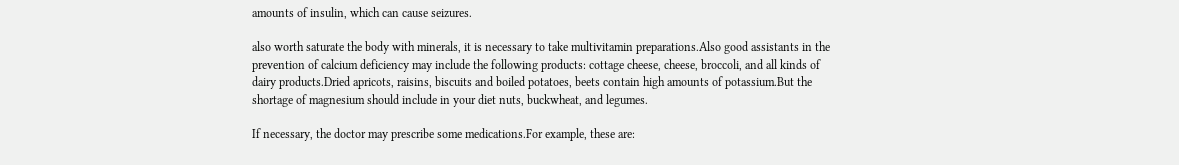amounts of insulin, which can cause seizures.

also worth saturate the body with minerals, it is necessary to take multivitamin preparations.Also good assistants in the prevention of calcium deficiency may include the following products: cottage cheese, cheese, broccoli, and all kinds of dairy products.Dried apricots, raisins, biscuits and boiled potatoes, beets contain high amounts of potassium.But the shortage of magnesium should include in your diet nuts, buckwheat, and legumes.

If necessary, the doctor may prescribe some medications.For example, these are: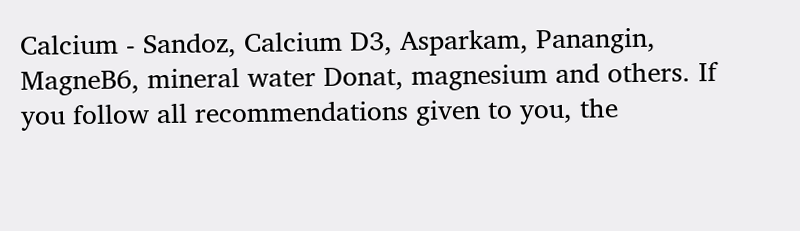Calcium - Sandoz, Calcium D3, Asparkam, Panangin, MagneB6, mineral water Donat, magnesium and others. If you follow all recommendations given to you, the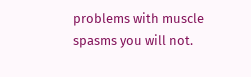problems with muscle spasms you will not.